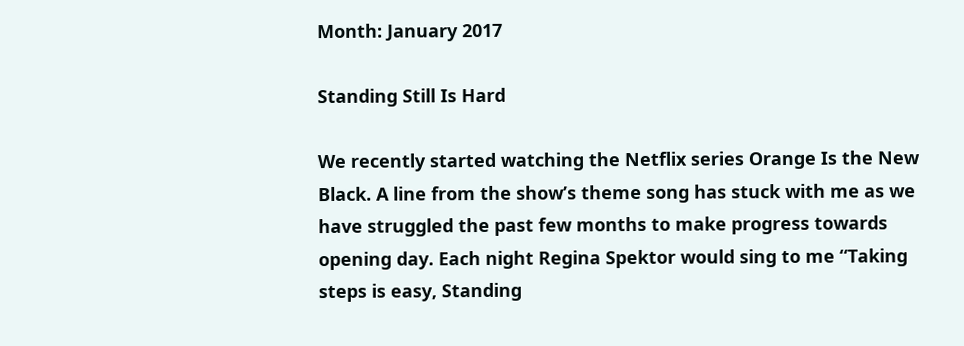Month: January 2017

Standing Still Is Hard

We recently started watching the Netflix series Orange Is the New Black. A line from the show’s theme song has stuck with me as we have struggled the past few months to make progress towards opening day. Each night Regina Spektor would sing to me “Taking steps is easy, Standing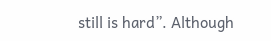still is hard”. Although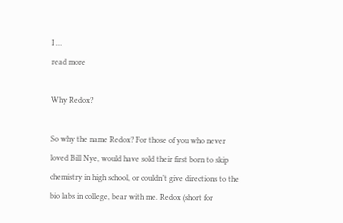I …
read more

Why Redox?

So why the name Redox? For those of you who never loved Bill Nye, would have sold their first born to skip chemistry in high school, or couldn’t give directions to the bio labs in college, bear with me. Redox (short for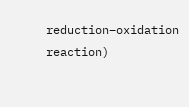reduction–oxidation reaction)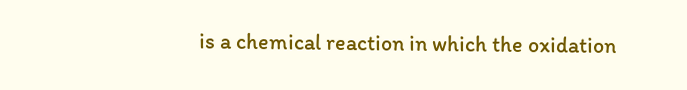is a chemical reaction in which the oxidation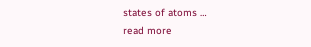states of atoms …
read more